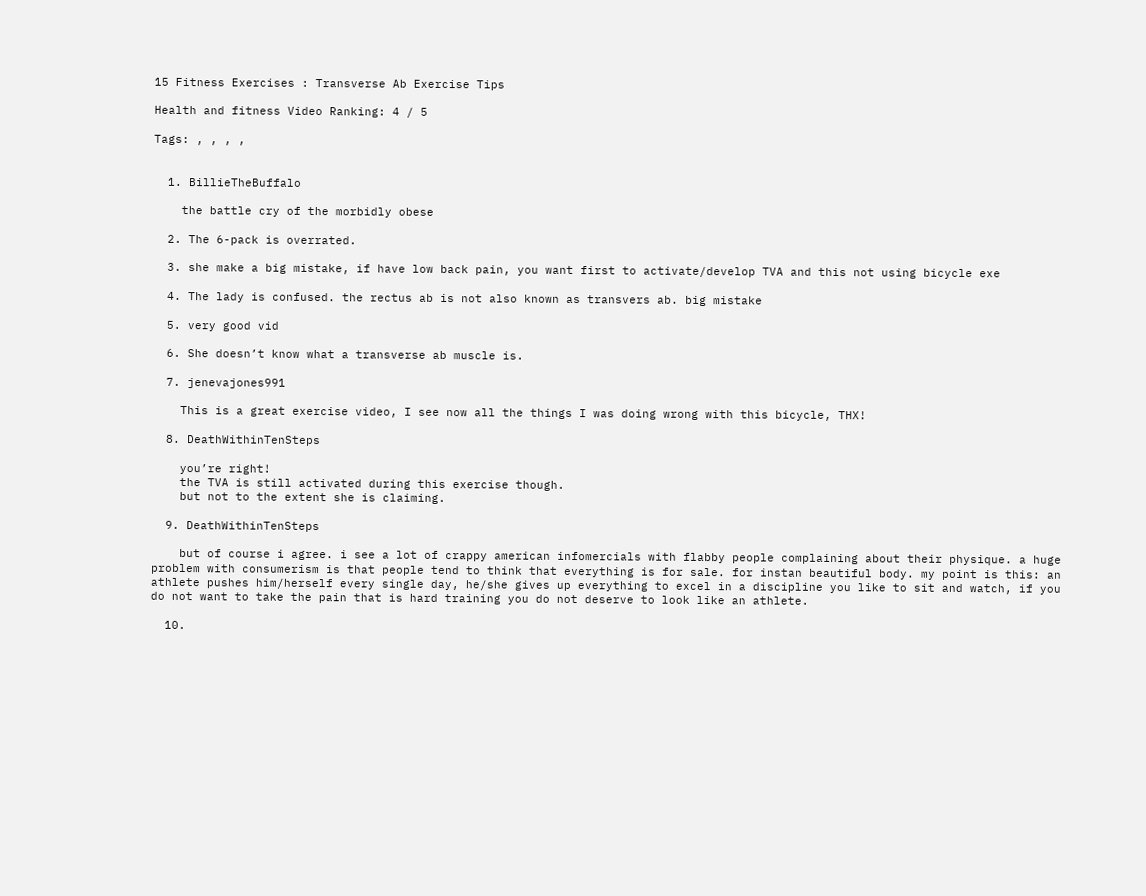15 Fitness Exercises : Transverse Ab Exercise Tips

Health and fitness Video Ranking: 4 / 5

Tags: , , , ,


  1. BillieTheBuffalo

    the battle cry of the morbidly obese

  2. The 6-pack is overrated.

  3. she make a big mistake, if have low back pain, you want first to activate/develop TVA and this not using bicycle exe

  4. The lady is confused. the rectus ab is not also known as transvers ab. big mistake

  5. very good vid

  6. She doesn’t know what a transverse ab muscle is.

  7. jenevajones991

    This is a great exercise video, I see now all the things I was doing wrong with this bicycle, THX!

  8. DeathWithinTenSteps

    you’re right!
    the TVA is still activated during this exercise though.
    but not to the extent she is claiming.

  9. DeathWithinTenSteps

    but of course i agree. i see a lot of crappy american infomercials with flabby people complaining about their physique. a huge problem with consumerism is that people tend to think that everything is for sale. for instan beautiful body. my point is this: an athlete pushes him/herself every single day, he/she gives up everything to excel in a discipline you like to sit and watch, if you do not want to take the pain that is hard training you do not deserve to look like an athlete.

  10.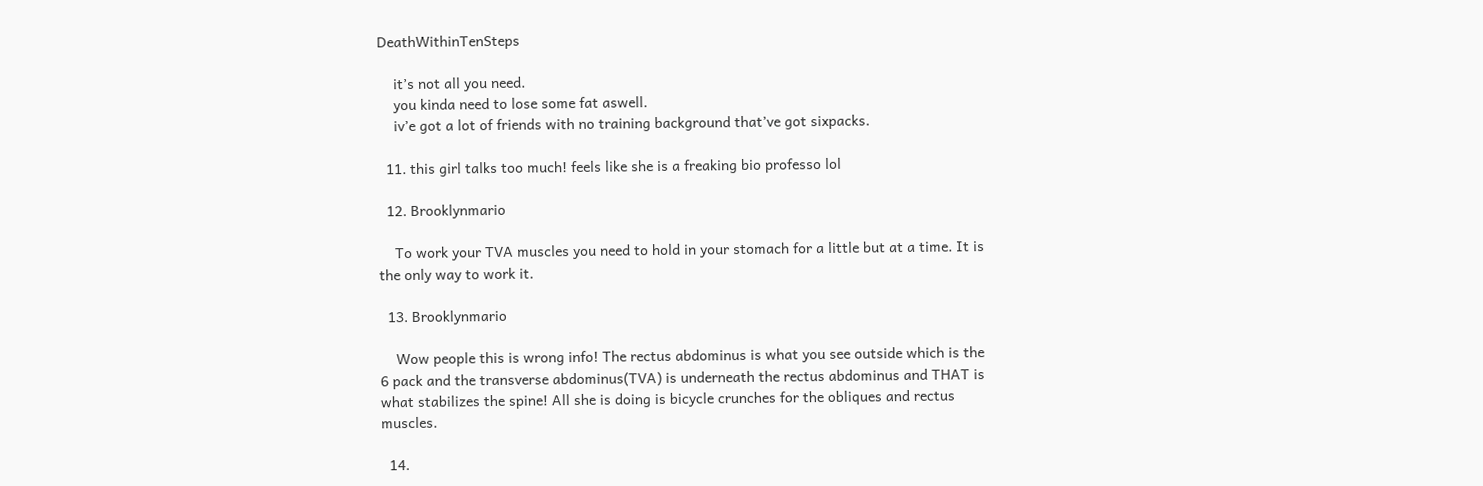DeathWithinTenSteps

    it’s not all you need.
    you kinda need to lose some fat aswell.
    iv’e got a lot of friends with no training background that’ve got sixpacks.

  11. this girl talks too much! feels like she is a freaking bio professo lol

  12. Brooklynmario

    To work your TVA muscles you need to hold in your stomach for a little but at a time. It is the only way to work it.

  13. Brooklynmario

    Wow people this is wrong info! The rectus abdominus is what you see outside which is the 6 pack and the transverse abdominus(TVA) is underneath the rectus abdominus and THAT is what stabilizes the spine! All she is doing is bicycle crunches for the obliques and rectus muscles.

  14.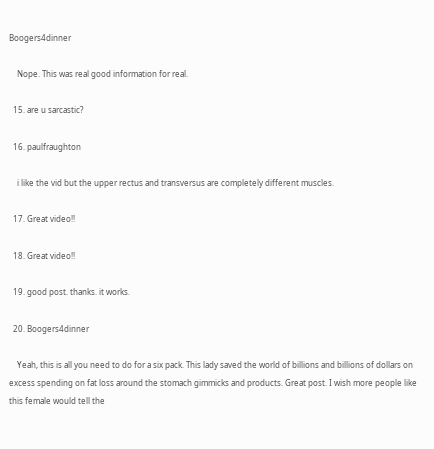Boogers4dinner

    Nope. This was real good information for real.

  15. are u sarcastic?

  16. paulfraughton

    i like the vid but the upper rectus and transversus are completely different muscles.

  17. Great video!!

  18. Great video!!

  19. good post. thanks. it works.

  20. Boogers4dinner

    Yeah, this is all you need to do for a six pack. This lady saved the world of billions and billions of dollars on excess spending on fat loss around the stomach gimmicks and products. Great post. I wish more people like this female would tell the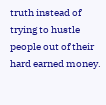truth instead of trying to hustle people out of their hard earned money.